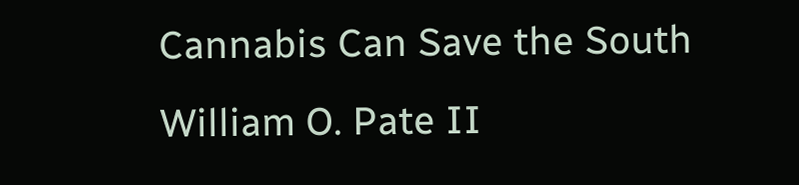Cannabis Can Save the South
William O. Pate II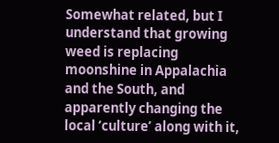Somewhat related, but I understand that growing weed is replacing moonshine in Appalachia and the South, and apparently changing the local ‘culture’ along with it,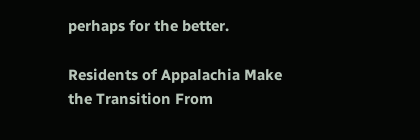perhaps for the better.

Residents of Appalachia Make the Transition From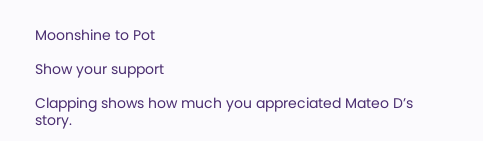Moonshine to Pot

Show your support

Clapping shows how much you appreciated Mateo D’s story.